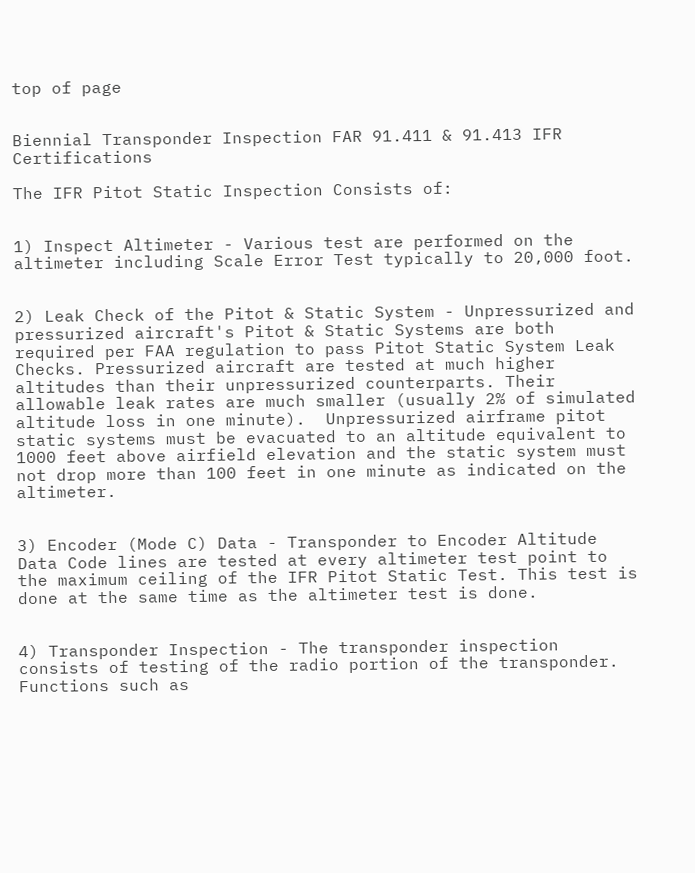top of page


Biennial Transponder Inspection FAR 91.411 & 91.413 IFR Certifications

The IFR Pitot Static Inspection Consists of:


1) Inspect Altimeter - Various test are performed on the altimeter including Scale Error Test typically to 20,000 foot.


2) Leak Check of the Pitot & Static System - Unpressurized and pressurized aircraft's Pitot & Static Systems are both required per FAA regulation to pass Pitot Static System Leak Checks. Pressurized aircraft are tested at much higher altitudes than their unpressurized counterparts. Their allowable leak rates are much smaller (usually 2% of simulated altitude loss in one minute).  Unpressurized airframe pitot static systems must be evacuated to an altitude equivalent to 1000 feet above airfield elevation and the static system must not drop more than 100 feet in one minute as indicated on the altimeter.


3) Encoder (Mode C) Data - Transponder to Encoder Altitude Data Code lines are tested at every altimeter test point to the maximum ceiling of the IFR Pitot Static Test. This test is done at the same time as the altimeter test is done.


4) Transponder Inspection - The transponder inspection consists of testing of the radio portion of the transponder. Functions such as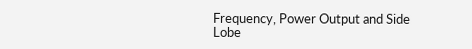Frequency, Power Output and Side Lobe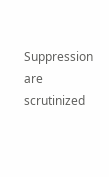Suppression are scrutinized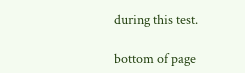during this test.

bottom of page